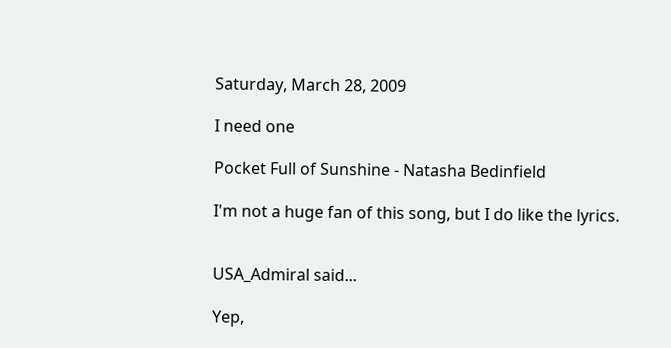Saturday, March 28, 2009

I need one

Pocket Full of Sunshine - Natasha Bedinfield

I'm not a huge fan of this song, but I do like the lyrics.


USA_Admiral said...

Yep,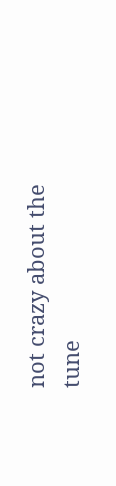not crazy about the tune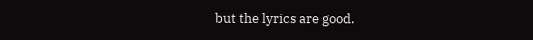but the lyrics are good.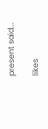present said...

likes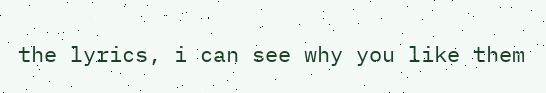the lyrics, i can see why you like them